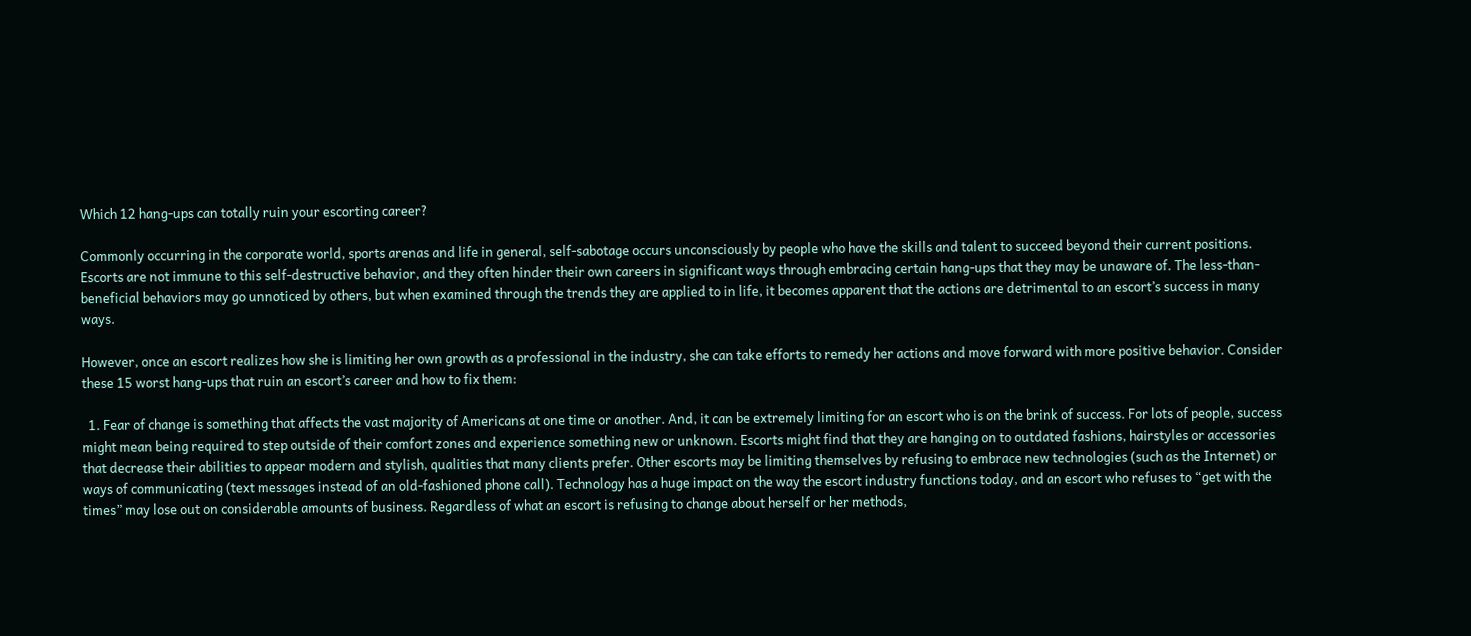Which 12 hang-ups can totally ruin your escorting career?

Commonly occurring in the corporate world, sports arenas and life in general, self-sabotage occurs unconsciously by people who have the skills and talent to succeed beyond their current positions. Escorts are not immune to this self-destructive behavior, and they often hinder their own careers in significant ways through embracing certain hang-ups that they may be unaware of. The less-than-beneficial behaviors may go unnoticed by others, but when examined through the trends they are applied to in life, it becomes apparent that the actions are detrimental to an escort’s success in many ways.

However, once an escort realizes how she is limiting her own growth as a professional in the industry, she can take efforts to remedy her actions and move forward with more positive behavior. Consider these 15 worst hang-ups that ruin an escort’s career and how to fix them:

  1. Fear of change is something that affects the vast majority of Americans at one time or another. And, it can be extremely limiting for an escort who is on the brink of success. For lots of people, success might mean being required to step outside of their comfort zones and experience something new or unknown. Escorts might find that they are hanging on to outdated fashions, hairstyles or accessories that decrease their abilities to appear modern and stylish, qualities that many clients prefer. Other escorts may be limiting themselves by refusing to embrace new technologies (such as the Internet) or ways of communicating (text messages instead of an old-fashioned phone call). Technology has a huge impact on the way the escort industry functions today, and an escort who refuses to “get with the times” may lose out on considerable amounts of business. Regardless of what an escort is refusing to change about herself or her methods,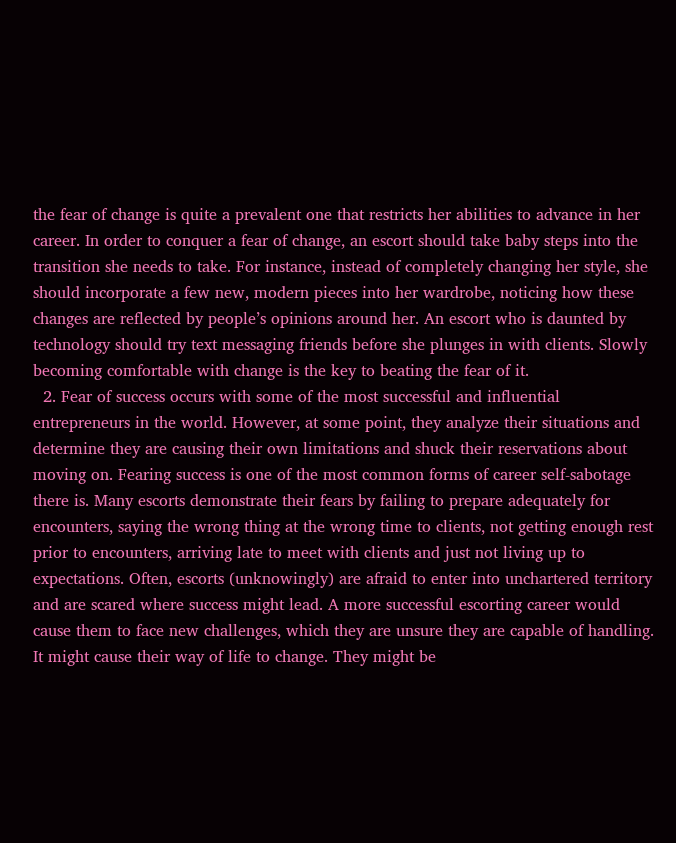the fear of change is quite a prevalent one that restricts her abilities to advance in her career. In order to conquer a fear of change, an escort should take baby steps into the transition she needs to take. For instance, instead of completely changing her style, she should incorporate a few new, modern pieces into her wardrobe, noticing how these changes are reflected by people’s opinions around her. An escort who is daunted by technology should try text messaging friends before she plunges in with clients. Slowly becoming comfortable with change is the key to beating the fear of it.
  2. Fear of success occurs with some of the most successful and influential entrepreneurs in the world. However, at some point, they analyze their situations and determine they are causing their own limitations and shuck their reservations about moving on. Fearing success is one of the most common forms of career self-sabotage there is. Many escorts demonstrate their fears by failing to prepare adequately for encounters, saying the wrong thing at the wrong time to clients, not getting enough rest prior to encounters, arriving late to meet with clients and just not living up to expectations. Often, escorts (unknowingly) are afraid to enter into unchartered territory and are scared where success might lead. A more successful escorting career would cause them to face new challenges, which they are unsure they are capable of handling. It might cause their way of life to change. They might be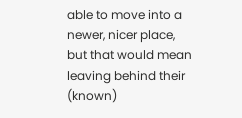able to move into a newer, nicer place, but that would mean leaving behind their (known)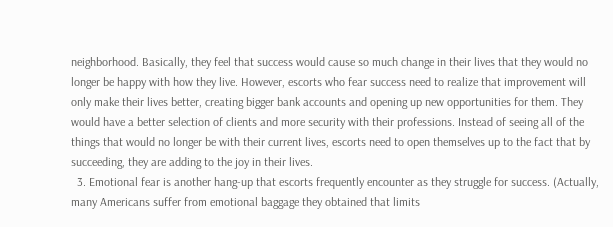neighborhood. Basically, they feel that success would cause so much change in their lives that they would no longer be happy with how they live. However, escorts who fear success need to realize that improvement will only make their lives better, creating bigger bank accounts and opening up new opportunities for them. They would have a better selection of clients and more security with their professions. Instead of seeing all of the things that would no longer be with their current lives, escorts need to open themselves up to the fact that by succeeding, they are adding to the joy in their lives.
  3. Emotional fear is another hang-up that escorts frequently encounter as they struggle for success. (Actually, many Americans suffer from emotional baggage they obtained that limits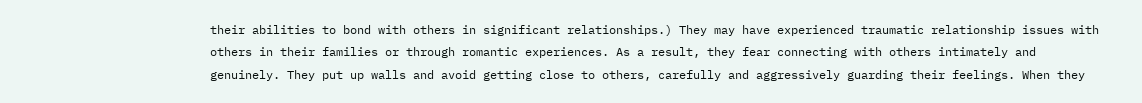their abilities to bond with others in significant relationships.) They may have experienced traumatic relationship issues with others in their families or through romantic experiences. As a result, they fear connecting with others intimately and genuinely. They put up walls and avoid getting close to others, carefully and aggressively guarding their feelings. When they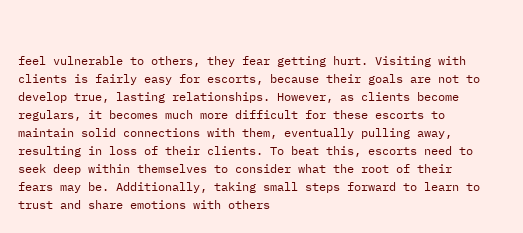feel vulnerable to others, they fear getting hurt. Visiting with clients is fairly easy for escorts, because their goals are not to develop true, lasting relationships. However, as clients become regulars, it becomes much more difficult for these escorts to maintain solid connections with them, eventually pulling away, resulting in loss of their clients. To beat this, escorts need to seek deep within themselves to consider what the root of their fears may be. Additionally, taking small steps forward to learn to trust and share emotions with others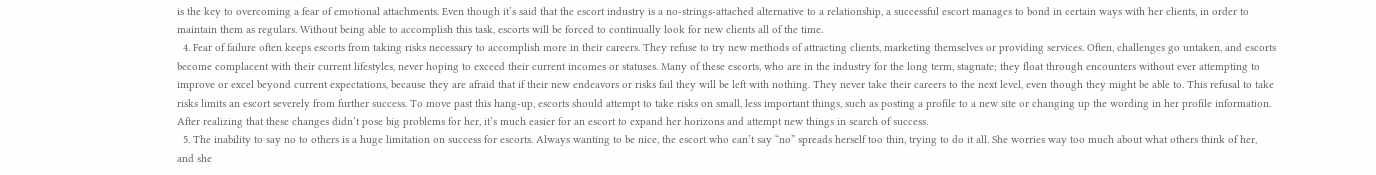is the key to overcoming a fear of emotional attachments. Even though it’s said that the escort industry is a no-strings-attached alternative to a relationship, a successful escort manages to bond in certain ways with her clients, in order to maintain them as regulars. Without being able to accomplish this task, escorts will be forced to continually look for new clients all of the time.
  4. Fear of failure often keeps escorts from taking risks necessary to accomplish more in their careers. They refuse to try new methods of attracting clients, marketing themselves or providing services. Often, challenges go untaken, and escorts become complacent with their current lifestyles, never hoping to exceed their current incomes or statuses. Many of these escorts, who are in the industry for the long term, stagnate; they float through encounters without ever attempting to improve or excel beyond current expectations, because they are afraid that if their new endeavors or risks fail they will be left with nothing. They never take their careers to the next level, even though they might be able to. This refusal to take risks limits an escort severely from further success. To move past this hang-up, escorts should attempt to take risks on small, less important things, such as posting a profile to a new site or changing up the wording in her profile information. After realizing that these changes didn’t pose big problems for her, it’s much easier for an escort to expand her horizons and attempt new things in search of success.
  5. The inability to say no to others is a huge limitation on success for escorts. Always wanting to be nice, the escort who can’t say “no” spreads herself too thin, trying to do it all. She worries way too much about what others think of her, and she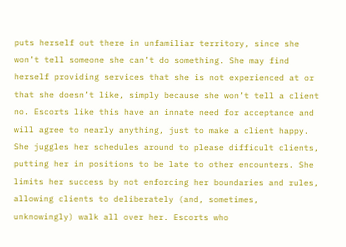puts herself out there in unfamiliar territory, since she won’t tell someone she can’t do something. She may find herself providing services that she is not experienced at or that she doesn’t like, simply because she won’t tell a client no. Escorts like this have an innate need for acceptance and will agree to nearly anything, just to make a client happy. She juggles her schedules around to please difficult clients, putting her in positions to be late to other encounters. She limits her success by not enforcing her boundaries and rules, allowing clients to deliberately (and, sometimes, unknowingly) walk all over her. Escorts who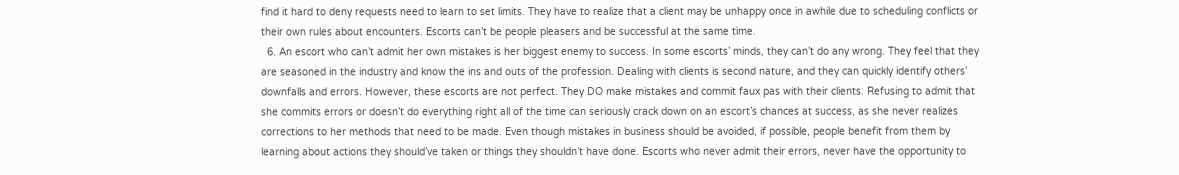find it hard to deny requests need to learn to set limits. They have to realize that a client may be unhappy once in awhile due to scheduling conflicts or their own rules about encounters. Escorts can’t be people pleasers and be successful at the same time.
  6. An escort who can’t admit her own mistakes is her biggest enemy to success. In some escorts’ minds, they can’t do any wrong. They feel that they are seasoned in the industry and know the ins and outs of the profession. Dealing with clients is second nature, and they can quickly identify others’ downfalls and errors. However, these escorts are not perfect. They DO make mistakes and commit faux pas with their clients. Refusing to admit that she commits errors or doesn’t do everything right all of the time can seriously crack down on an escort’s chances at success, as she never realizes corrections to her methods that need to be made. Even though mistakes in business should be avoided, if possible, people benefit from them by learning about actions they should’ve taken or things they shouldn’t have done. Escorts who never admit their errors, never have the opportunity to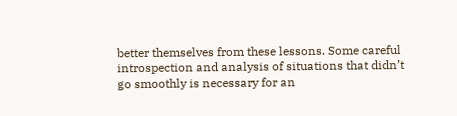better themselves from these lessons. Some careful introspection and analysis of situations that didn’t go smoothly is necessary for an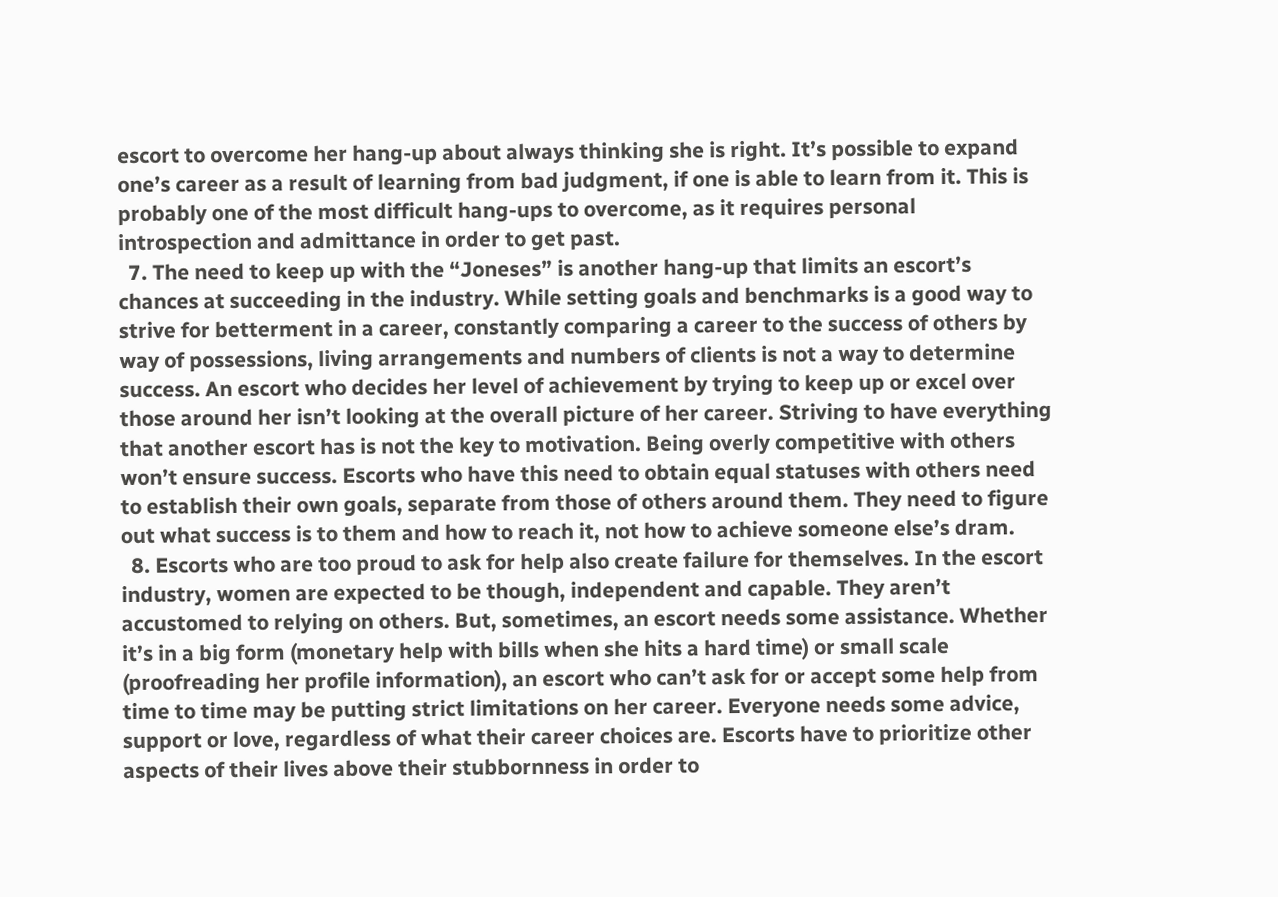escort to overcome her hang-up about always thinking she is right. It’s possible to expand one’s career as a result of learning from bad judgment, if one is able to learn from it. This is probably one of the most difficult hang-ups to overcome, as it requires personal introspection and admittance in order to get past.
  7. The need to keep up with the “Joneses” is another hang-up that limits an escort’s chances at succeeding in the industry. While setting goals and benchmarks is a good way to strive for betterment in a career, constantly comparing a career to the success of others by way of possessions, living arrangements and numbers of clients is not a way to determine success. An escort who decides her level of achievement by trying to keep up or excel over those around her isn’t looking at the overall picture of her career. Striving to have everything that another escort has is not the key to motivation. Being overly competitive with others won’t ensure success. Escorts who have this need to obtain equal statuses with others need to establish their own goals, separate from those of others around them. They need to figure out what success is to them and how to reach it, not how to achieve someone else’s dram.
  8. Escorts who are too proud to ask for help also create failure for themselves. In the escort industry, women are expected to be though, independent and capable. They aren’t accustomed to relying on others. But, sometimes, an escort needs some assistance. Whether it’s in a big form (monetary help with bills when she hits a hard time) or small scale (proofreading her profile information), an escort who can’t ask for or accept some help from time to time may be putting strict limitations on her career. Everyone needs some advice, support or love, regardless of what their career choices are. Escorts have to prioritize other aspects of their lives above their stubbornness in order to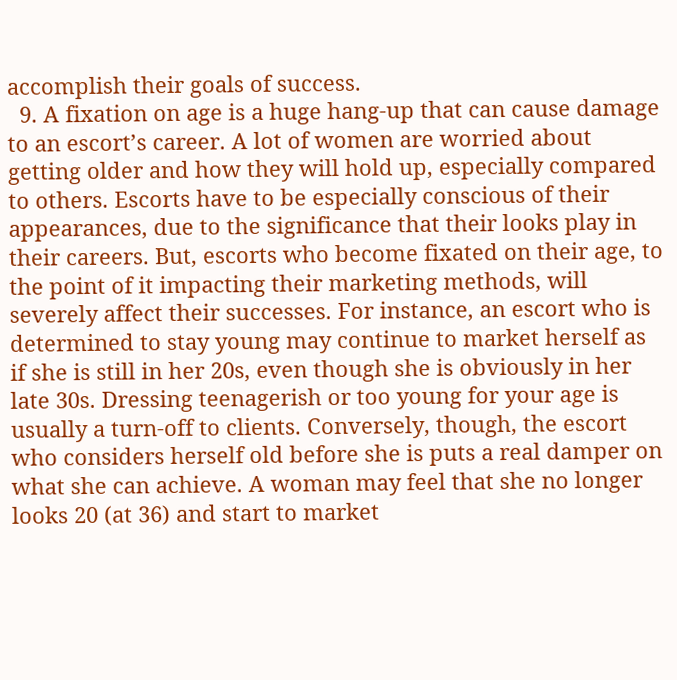accomplish their goals of success.
  9. A fixation on age is a huge hang-up that can cause damage to an escort’s career. A lot of women are worried about getting older and how they will hold up, especially compared to others. Escorts have to be especially conscious of their appearances, due to the significance that their looks play in their careers. But, escorts who become fixated on their age, to the point of it impacting their marketing methods, will severely affect their successes. For instance, an escort who is determined to stay young may continue to market herself as if she is still in her 20s, even though she is obviously in her late 30s. Dressing teenagerish or too young for your age is usually a turn-off to clients. Conversely, though, the escort who considers herself old before she is puts a real damper on what she can achieve. A woman may feel that she no longer looks 20 (at 36) and start to market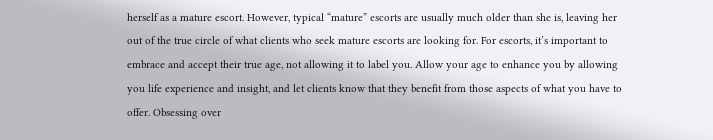herself as a mature escort. However, typical “mature” escorts are usually much older than she is, leaving her out of the true circle of what clients who seek mature escorts are looking for. For escorts, it’s important to embrace and accept their true age, not allowing it to label you. Allow your age to enhance you by allowing you life experience and insight, and let clients know that they benefit from those aspects of what you have to offer. Obsessing over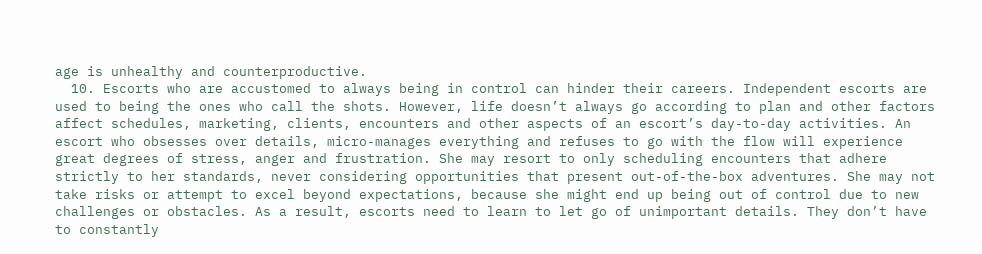age is unhealthy and counterproductive.
  10. Escorts who are accustomed to always being in control can hinder their careers. Independent escorts are used to being the ones who call the shots. However, life doesn’t always go according to plan and other factors affect schedules, marketing, clients, encounters and other aspects of an escort’s day-to-day activities. An escort who obsesses over details, micro-manages everything and refuses to go with the flow will experience great degrees of stress, anger and frustration. She may resort to only scheduling encounters that adhere strictly to her standards, never considering opportunities that present out-of-the-box adventures. She may not take risks or attempt to excel beyond expectations, because she might end up being out of control due to new challenges or obstacles. As a result, escorts need to learn to let go of unimportant details. They don’t have to constantly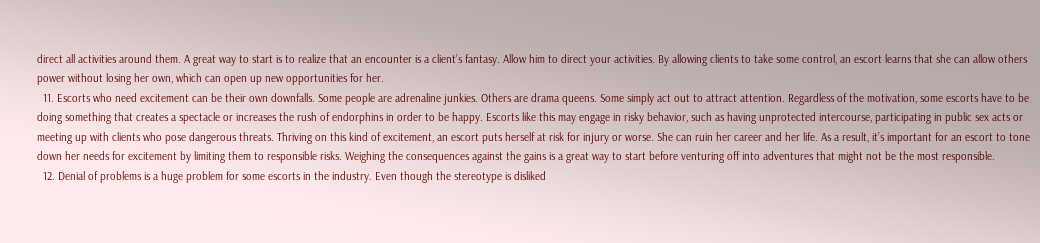direct all activities around them. A great way to start is to realize that an encounter is a client’s fantasy. Allow him to direct your activities. By allowing clients to take some control, an escort learns that she can allow others power without losing her own, which can open up new opportunities for her.
  11. Escorts who need excitement can be their own downfalls. Some people are adrenaline junkies. Others are drama queens. Some simply act out to attract attention. Regardless of the motivation, some escorts have to be doing something that creates a spectacle or increases the rush of endorphins in order to be happy. Escorts like this may engage in risky behavior, such as having unprotected intercourse, participating in public sex acts or meeting up with clients who pose dangerous threats. Thriving on this kind of excitement, an escort puts herself at risk for injury or worse. She can ruin her career and her life. As a result, it’s important for an escort to tone down her needs for excitement by limiting them to responsible risks. Weighing the consequences against the gains is a great way to start before venturing off into adventures that might not be the most responsible.
  12. Denial of problems is a huge problem for some escorts in the industry. Even though the stereotype is disliked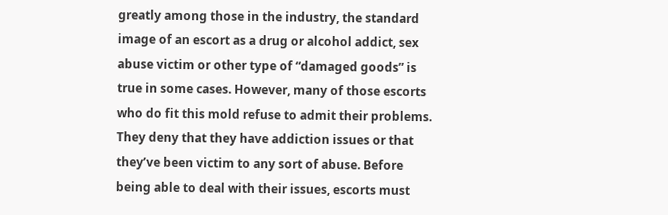greatly among those in the industry, the standard image of an escort as a drug or alcohol addict, sex abuse victim or other type of “damaged goods” is true in some cases. However, many of those escorts who do fit this mold refuse to admit their problems. They deny that they have addiction issues or that they’ve been victim to any sort of abuse. Before being able to deal with their issues, escorts must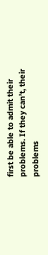first be able to admit their problems. If they can’t, their problems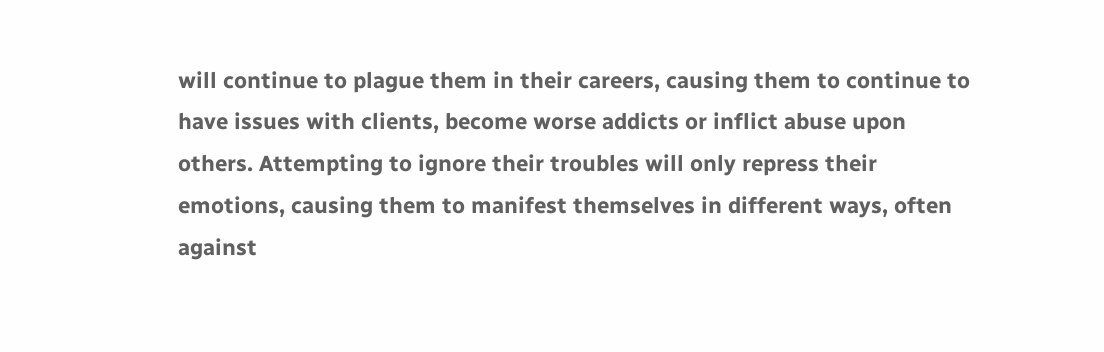will continue to plague them in their careers, causing them to continue to have issues with clients, become worse addicts or inflict abuse upon others. Attempting to ignore their troubles will only repress their emotions, causing them to manifest themselves in different ways, often against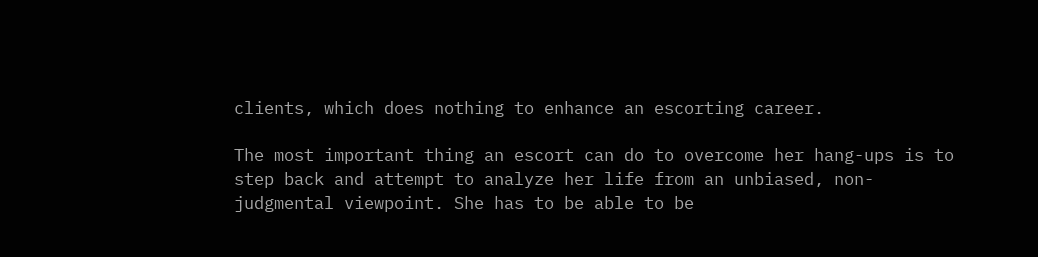clients, which does nothing to enhance an escorting career.

The most important thing an escort can do to overcome her hang-ups is to step back and attempt to analyze her life from an unbiased, non-judgmental viewpoint. She has to be able to be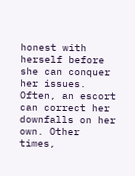honest with herself before she can conquer her issues. Often, an escort can correct her downfalls on her own. Other times,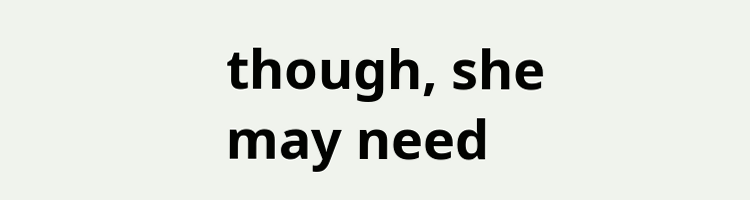though, she may need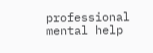professional mental help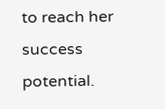to reach her success potential.